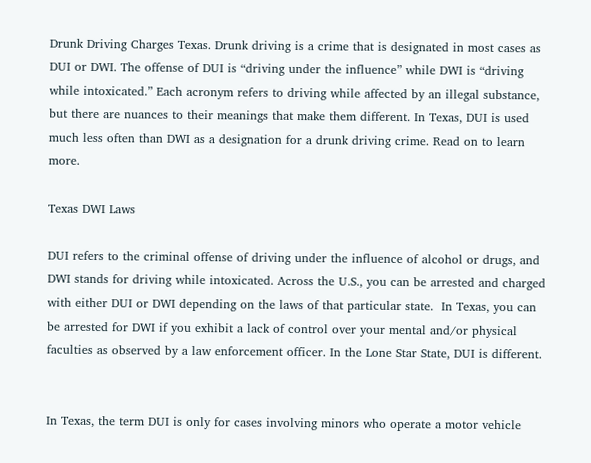Drunk Driving Charges Texas. Drunk driving is a crime that is designated in most cases as DUI or DWI. The offense of DUI is “driving under the influence” while DWI is “driving while intoxicated.” Each acronym refers to driving while affected by an illegal substance, but there are nuances to their meanings that make them different. In Texas, DUI is used much less often than DWI as a designation for a drunk driving crime. Read on to learn more.

Texas DWI Laws

DUI refers to the criminal offense of driving under the influence of alcohol or drugs, and DWI stands for driving while intoxicated. Across the U.S., you can be arrested and charged with either DUI or DWI depending on the laws of that particular state.  In Texas, you can be arrested for DWI if you exhibit a lack of control over your mental and/or physical faculties as observed by a law enforcement officer. In the Lone Star State, DUI is different.


In Texas, the term DUI is only for cases involving minors who operate a motor vehicle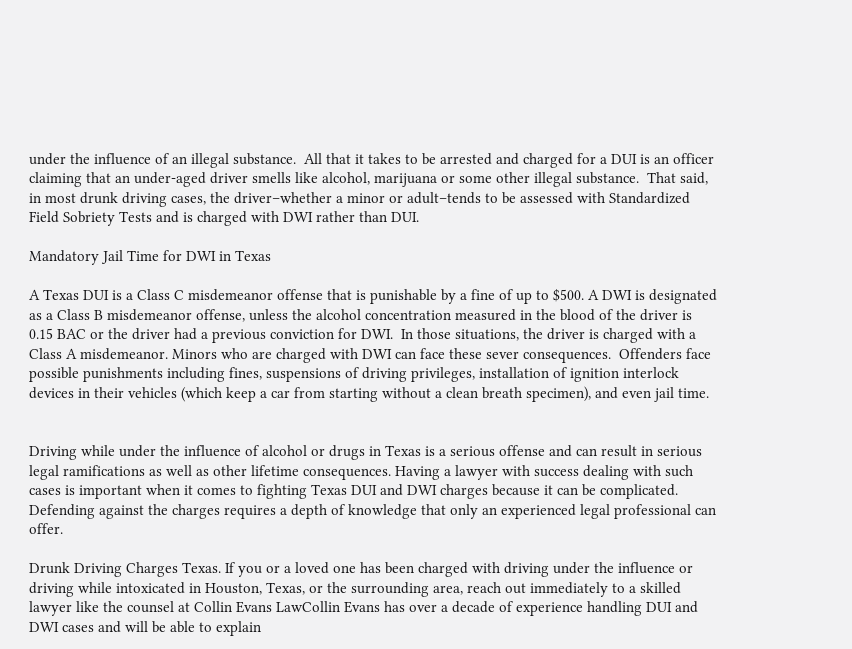under the influence of an illegal substance.  All that it takes to be arrested and charged for a DUI is an officer claiming that an under-aged driver smells like alcohol, marijuana or some other illegal substance.  That said, in most drunk driving cases, the driver–whether a minor or adult–tends to be assessed with Standardized Field Sobriety Tests and is charged with DWI rather than DUI.

Mandatory Jail Time for DWI in Texas

A Texas DUI is a Class C misdemeanor offense that is punishable by a fine of up to $500. A DWI is designated as a Class B misdemeanor offense, unless the alcohol concentration measured in the blood of the driver is 0.15 BAC or the driver had a previous conviction for DWI.  In those situations, the driver is charged with a Class A misdemeanor. Minors who are charged with DWI can face these sever consequences.  Offenders face possible punishments including fines, suspensions of driving privileges, installation of ignition interlock devices in their vehicles (which keep a car from starting without a clean breath specimen), and even jail time.


Driving while under the influence of alcohol or drugs in Texas is a serious offense and can result in serious legal ramifications as well as other lifetime consequences. Having a lawyer with success dealing with such cases is important when it comes to fighting Texas DUI and DWI charges because it can be complicated.  Defending against the charges requires a depth of knowledge that only an experienced legal professional can offer.

Drunk Driving Charges Texas. If you or a loved one has been charged with driving under the influence or driving while intoxicated in Houston, Texas, or the surrounding area, reach out immediately to a skilled lawyer like the counsel at Collin Evans LawCollin Evans has over a decade of experience handling DUI and DWI cases and will be able to explain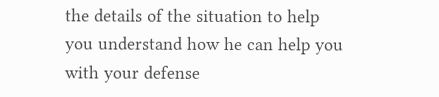the details of the situation to help you understand how he can help you with your defense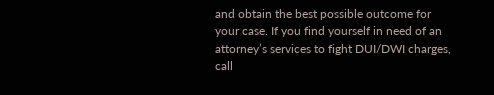and obtain the best possible outcome for your case. If you find yourself in need of an attorney’s services to fight DUI/DWI charges, call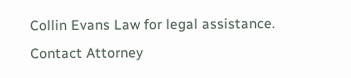Collin Evans Law for legal assistance. Contact Attorney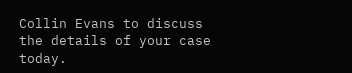Collin Evans to discuss the details of your case today.